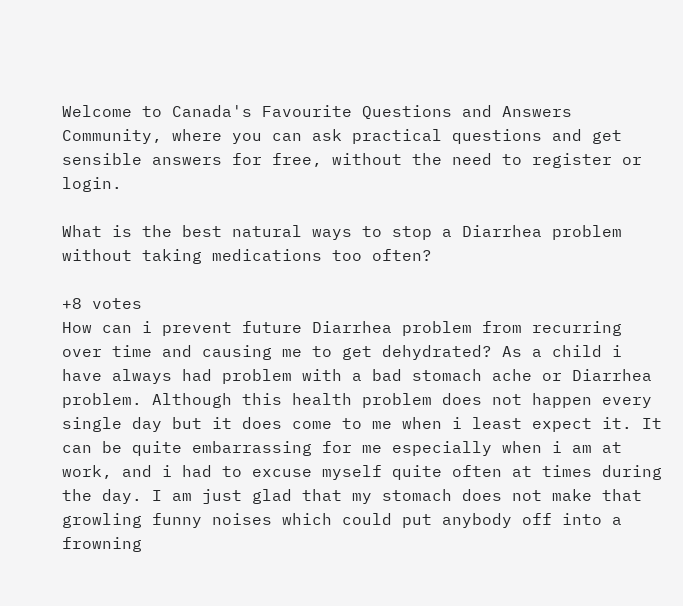Welcome to Canada's Favourite Questions and Answers Community, where you can ask practical questions and get sensible answers for free, without the need to register or login.

What is the best natural ways to stop a Diarrhea problem without taking medications too often?

+8 votes
How can i prevent future Diarrhea problem from recurring over time and causing me to get dehydrated? As a child i have always had problem with a bad stomach ache or Diarrhea problem. Although this health problem does not happen every single day but it does come to me when i least expect it. It can be quite embarrassing for me especially when i am at work, and i had to excuse myself quite often at times during the day. I am just glad that my stomach does not make that growling funny noises which could put anybody off into a frowning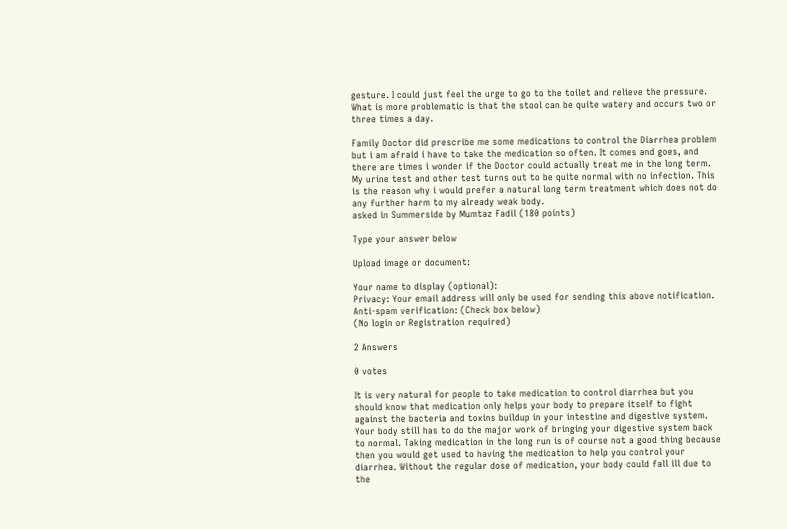gesture. I could just feel the urge to go to the toilet and relieve the pressure. What is more problematic is that the stool can be quite watery and occurs two or three times a day.

Family Doctor did prescribe me some medications to control the Diarrhea problem but i am afraid i have to take the medication so often. It comes and goes, and there are times i wonder if the Doctor could actually treat me in the long term. My urine test and other test turns out to be quite normal with no infection. This is the reason why i would prefer a natural long term treatment which does not do any further harm to my already weak body.
asked in Summerside by Mumtaz Fadil (180 points)

Type your answer below

Upload image or document:

Your name to display (optional):
Privacy: Your email address will only be used for sending this above notification.
Anti-spam verification: (Check box below)
(No login or Registration required)

2 Answers

0 votes

It is very natural for people to take medication to control diarrhea but you should know that medication only helps your body to prepare itself to fight against the bacteria and toxins buildup in your intestine and digestive system. Your body still has to do the major work of bringing your digestive system back to normal. Taking medication in the long run is of course not a good thing because then you would get used to having the medication to help you control your diarrhea. Without the regular dose of medication, your body could fall ill due to the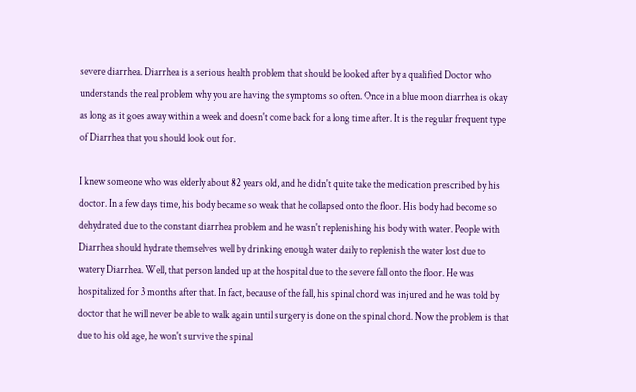severe diarrhea. Diarrhea is a serious health problem that should be looked after by a qualified Doctor who understands the real problem why you are having the symptoms so often. Once in a blue moon diarrhea is okay as long as it goes away within a week and doesn't come back for a long time after. It is the regular frequent type of Diarrhea that you should look out for.

I knew someone who was elderly about 82 years old, and he didn't quite take the medication prescribed by his doctor. In a few days time, his body became so weak that he collapsed onto the floor. His body had become so dehydrated due to the constant diarrhea problem and he wasn't replenishing his body with water. People with Diarrhea should hydrate themselves well by drinking enough water daily to replenish the water lost due to watery Diarrhea. Well, that person landed up at the hospital due to the severe fall onto the floor. He was hospitalized for 3 months after that. In fact, because of the fall, his spinal chord was injured and he was told by doctor that he will never be able to walk again until surgery is done on the spinal chord. Now the problem is that due to his old age, he won't survive the spinal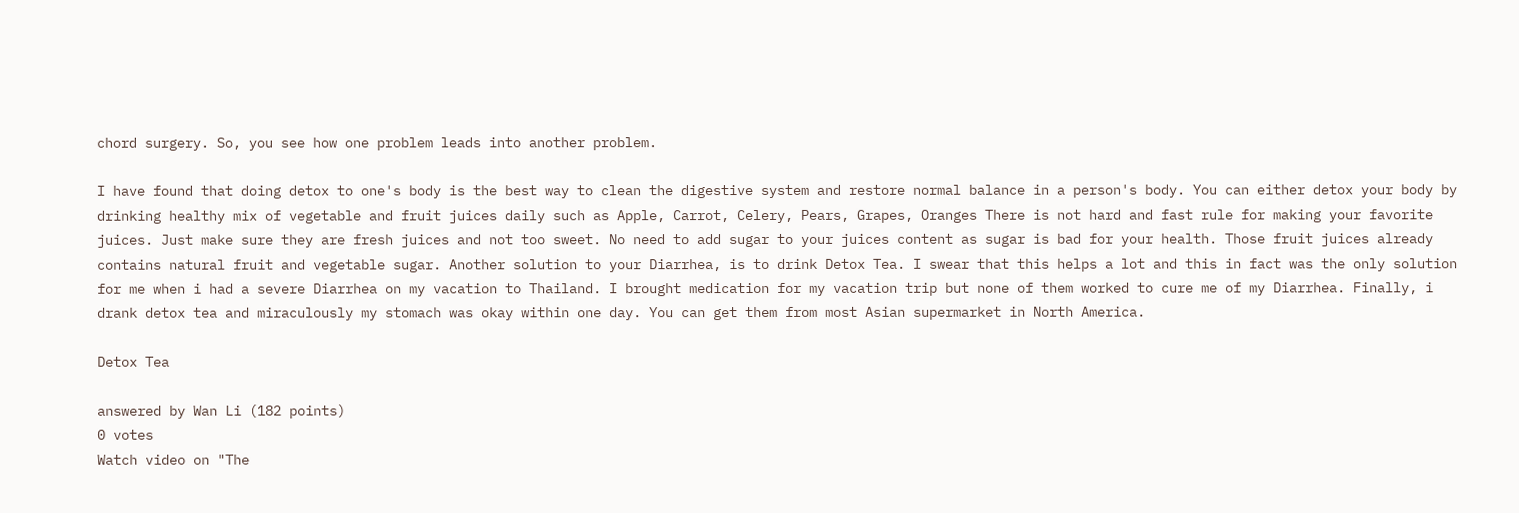chord surgery. So, you see how one problem leads into another problem.

I have found that doing detox to one's body is the best way to clean the digestive system and restore normal balance in a person's body. You can either detox your body by drinking healthy mix of vegetable and fruit juices daily such as Apple, Carrot, Celery, Pears, Grapes, Oranges There is not hard and fast rule for making your favorite juices. Just make sure they are fresh juices and not too sweet. No need to add sugar to your juices content as sugar is bad for your health. Those fruit juices already contains natural fruit and vegetable sugar. Another solution to your Diarrhea, is to drink Detox Tea. I swear that this helps a lot and this in fact was the only solution for me when i had a severe Diarrhea on my vacation to Thailand. I brought medication for my vacation trip but none of them worked to cure me of my Diarrhea. Finally, i drank detox tea and miraculously my stomach was okay within one day. You can get them from most Asian supermarket in North America.

Detox Tea

answered by Wan Li (182 points)
0 votes
Watch video on "The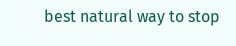best natural way to stop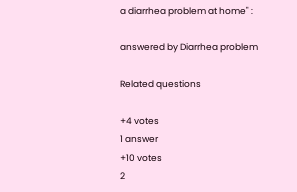a diarrhea problem at home" :

answered by Diarrhea problem

Related questions

+4 votes
1 answer
+10 votes
2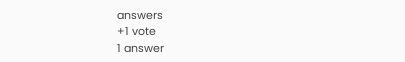answers
+1 vote
1 answer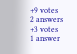+9 votes
2 answers
+3 votes
1 answer